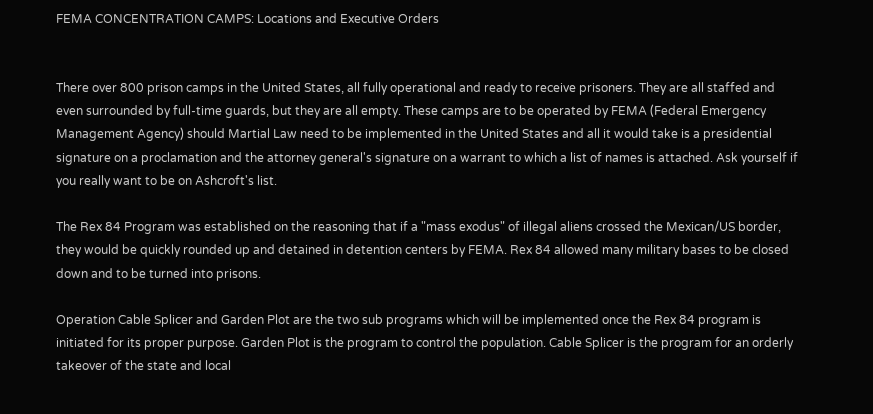FEMA CONCENTRATION CAMPS: Locations and Executive Orders


There over 800 prison camps in the United States, all fully operational and ready to receive prisoners. They are all staffed and even surrounded by full-time guards, but they are all empty. These camps are to be operated by FEMA (Federal Emergency Management Agency) should Martial Law need to be implemented in the United States and all it would take is a presidential signature on a proclamation and the attorney general's signature on a warrant to which a list of names is attached. Ask yourself if you really want to be on Ashcroft's list.

The Rex 84 Program was established on the reasoning that if a "mass exodus" of illegal aliens crossed the Mexican/US border, they would be quickly rounded up and detained in detention centers by FEMA. Rex 84 allowed many military bases to be closed down and to be turned into prisons.

Operation Cable Splicer and Garden Plot are the two sub programs which will be implemented once the Rex 84 program is initiated for its proper purpose. Garden Plot is the program to control the population. Cable Splicer is the program for an orderly takeover of the state and local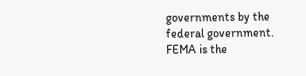governments by the federal government. FEMA is the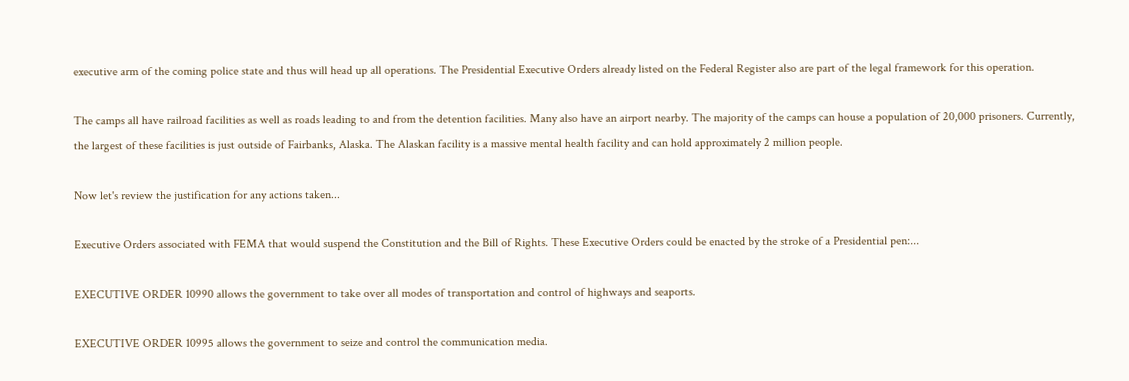executive arm of the coming police state and thus will head up all operations. The Presidential Executive Orders already listed on the Federal Register also are part of the legal framework for this operation.

The camps all have railroad facilities as well as roads leading to and from the detention facilities. Many also have an airport nearby. The majority of the camps can house a population of 20,000 prisoners. Currently, the largest of these facilities is just outside of Fairbanks, Alaska. The Alaskan facility is a massive mental health facility and can hold approximately 2 million people.

Now let's review the justification for any actions taken...

Executive Orders associated with FEMA that would suspend the Constitution and the Bill of Rights. These Executive Orders could be enacted by the stroke of a Presidential pen:...

EXECUTIVE ORDER 10990 allows the government to take over all modes of transportation and control of highways and seaports.

EXECUTIVE ORDER 10995 allows the government to seize and control the communication media.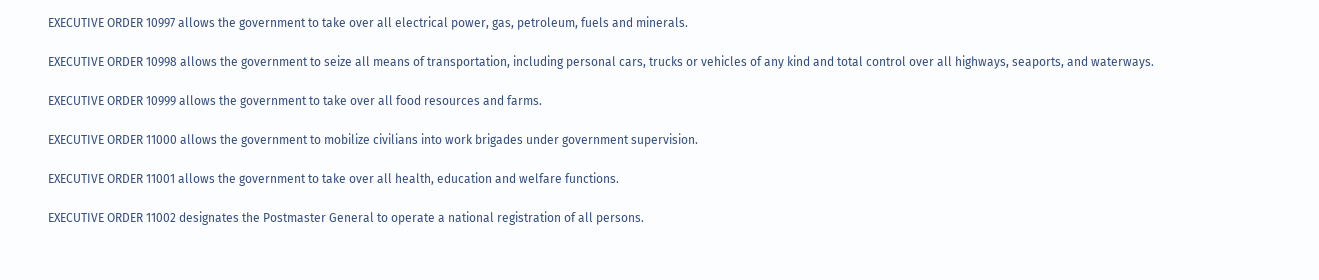EXECUTIVE ORDER 10997 allows the government to take over all electrical power, gas, petroleum, fuels and minerals.

EXECUTIVE ORDER 10998 allows the government to seize all means of transportation, including personal cars, trucks or vehicles of any kind and total control over all highways, seaports, and waterways.

EXECUTIVE ORDER 10999 allows the government to take over all food resources and farms.

EXECUTIVE ORDER 11000 allows the government to mobilize civilians into work brigades under government supervision.

EXECUTIVE ORDER 11001 allows the government to take over all health, education and welfare functions.

EXECUTIVE ORDER 11002 designates the Postmaster General to operate a national registration of all persons.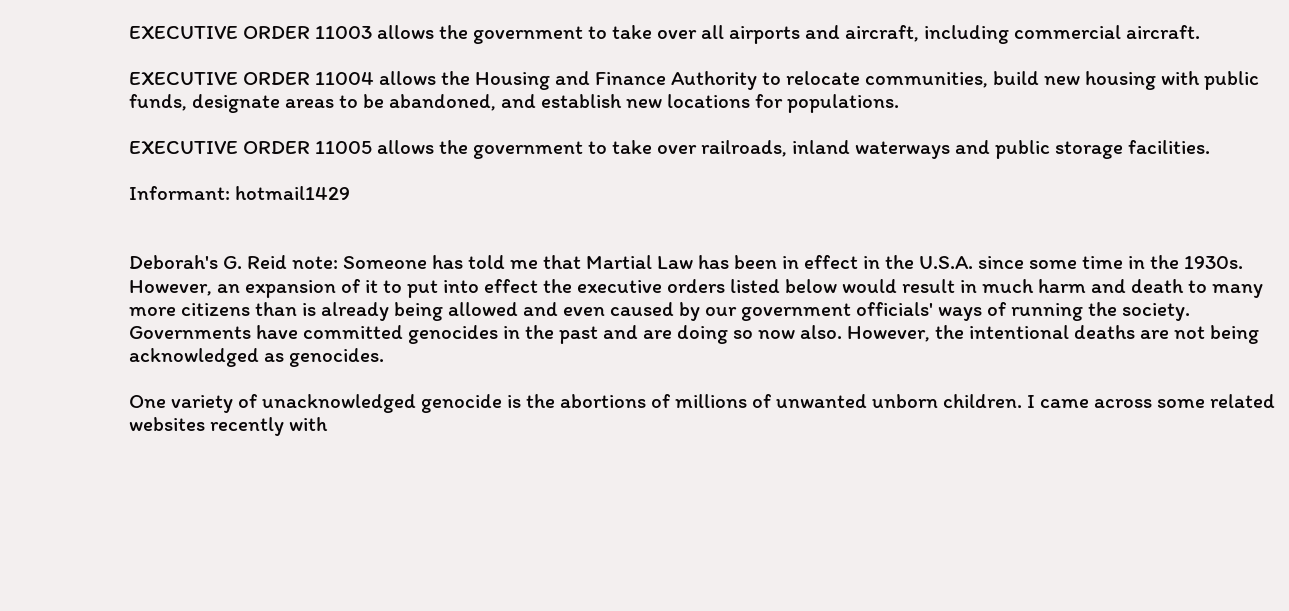EXECUTIVE ORDER 11003 allows the government to take over all airports and aircraft, including commercial aircraft.

EXECUTIVE ORDER 11004 allows the Housing and Finance Authority to relocate communities, build new housing with public funds, designate areas to be abandoned, and establish new locations for populations.

EXECUTIVE ORDER 11005 allows the government to take over railroads, inland waterways and public storage facilities.

Informant: hotmail1429


Deborah's G. Reid note: Someone has told me that Martial Law has been in effect in the U.S.A. since some time in the 1930s. However, an expansion of it to put into effect the executive orders listed below would result in much harm and death to many more citizens than is already being allowed and even caused by our government officials' ways of running the society. Governments have committed genocides in the past and are doing so now also. However, the intentional deaths are not being acknowledged as genocides.

One variety of unacknowledged genocide is the abortions of millions of unwanted unborn children. I came across some related websites recently with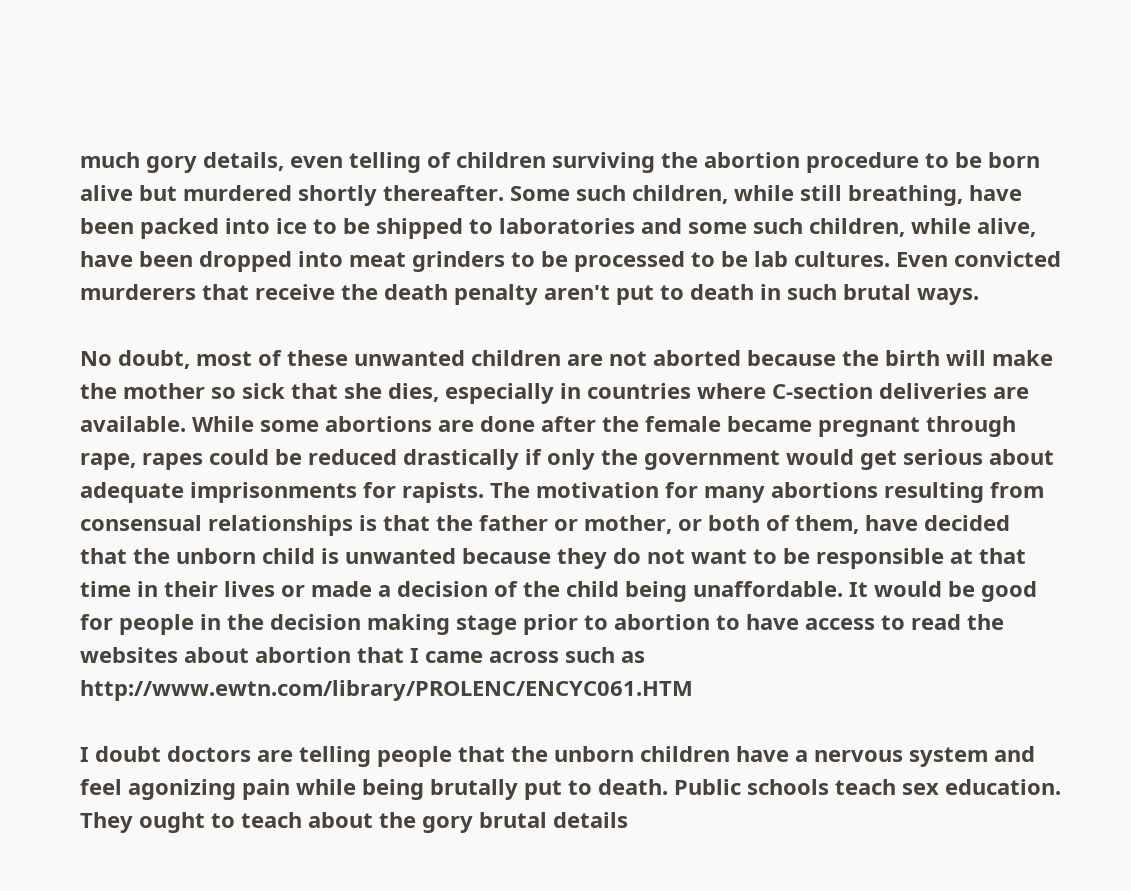much gory details, even telling of children surviving the abortion procedure to be born alive but murdered shortly thereafter. Some such children, while still breathing, have been packed into ice to be shipped to laboratories and some such children, while alive, have been dropped into meat grinders to be processed to be lab cultures. Even convicted murderers that receive the death penalty aren't put to death in such brutal ways.

No doubt, most of these unwanted children are not aborted because the birth will make the mother so sick that she dies, especially in countries where C-section deliveries are available. While some abortions are done after the female became pregnant through rape, rapes could be reduced drastically if only the government would get serious about adequate imprisonments for rapists. The motivation for many abortions resulting from consensual relationships is that the father or mother, or both of them, have decided that the unborn child is unwanted because they do not want to be responsible at that time in their lives or made a decision of the child being unaffordable. It would be good for people in the decision making stage prior to abortion to have access to read the websites about abortion that I came across such as http://www.ewtn.com/library/PROLENC/ENCYC061.HTM

I doubt doctors are telling people that the unborn children have a nervous system and feel agonizing pain while being brutally put to death. Public schools teach sex education. They ought to teach about the gory brutal details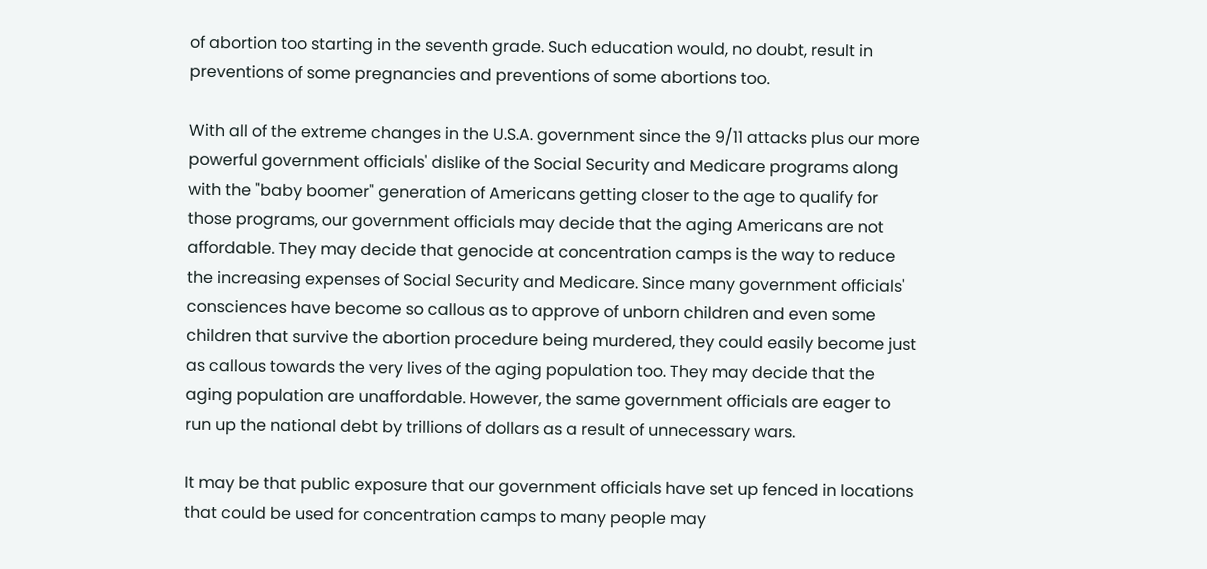of abortion too starting in the seventh grade. Such education would, no doubt, result in preventions of some pregnancies and preventions of some abortions too.

With all of the extreme changes in the U.S.A. government since the 9/11 attacks plus our more powerful government officials' dislike of the Social Security and Medicare programs along with the "baby boomer" generation of Americans getting closer to the age to qualify for those programs, our government officials may decide that the aging Americans are not affordable. They may decide that genocide at concentration camps is the way to reduce the increasing expenses of Social Security and Medicare. Since many government officials' consciences have become so callous as to approve of unborn children and even some children that survive the abortion procedure being murdered, they could easily become just as callous towards the very lives of the aging population too. They may decide that the aging population are unaffordable. However, the same government officials are eager to run up the national debt by trillions of dollars as a result of unnecessary wars.

It may be that public exposure that our government officials have set up fenced in locations that could be used for concentration camps to many people may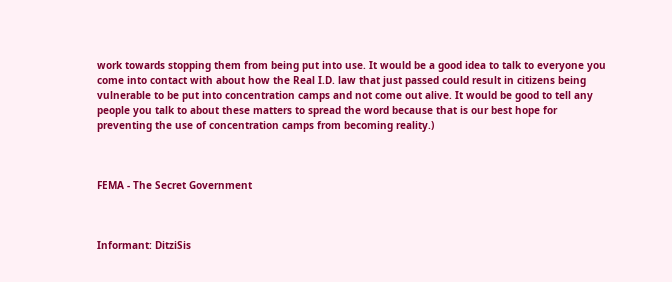work towards stopping them from being put into use. It would be a good idea to talk to everyone you come into contact with about how the Real I.D. law that just passed could result in citizens being vulnerable to be put into concentration camps and not come out alive. It would be good to tell any people you talk to about these matters to spread the word because that is our best hope for preventing the use of concentration camps from becoming reality.)



FEMA - The Secret Government



Informant: DitziSis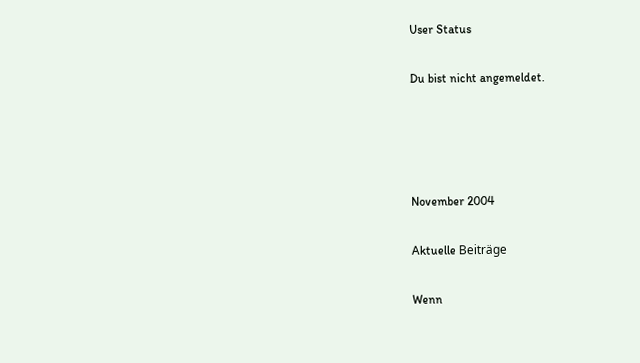User Status

Du bist nicht angemeldet.




November 2004

Aktuelle Beiträge

Wenn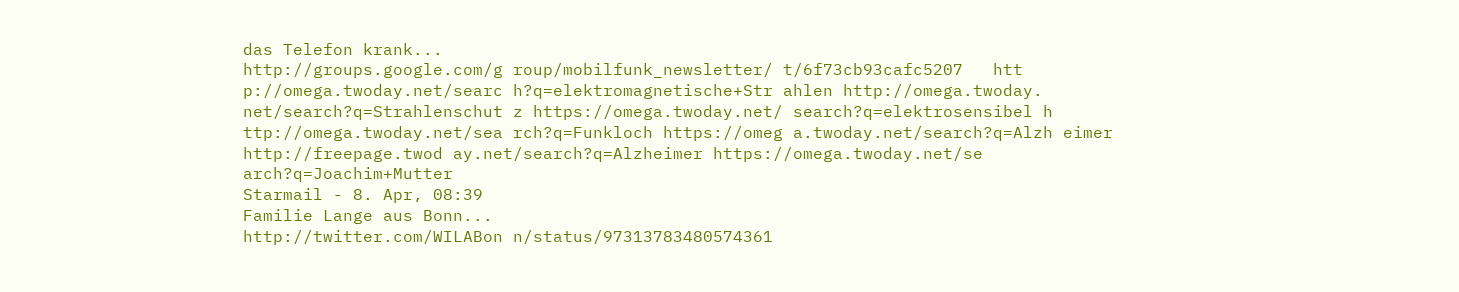das Telefon krank...
http://groups.google.com/g roup/mobilfunk_newsletter/ t/6f73cb93cafc5207   htt p://omega.twoday.net/searc h?q=elektromagnetische+Str ahlen http://omega.twoday. net/search?q=Strahlenschut z https://omega.twoday.net/ search?q=elektrosensibel h ttp://omega.twoday.net/sea rch?q=Funkloch https://omeg a.twoday.net/search?q=Alzh eimer http://freepage.twod ay.net/search?q=Alzheimer https://omega.twoday.net/se arch?q=Joachim+Mutter
Starmail - 8. Apr, 08:39
Familie Lange aus Bonn...
http://twitter.com/WILABon n/status/97313783480574361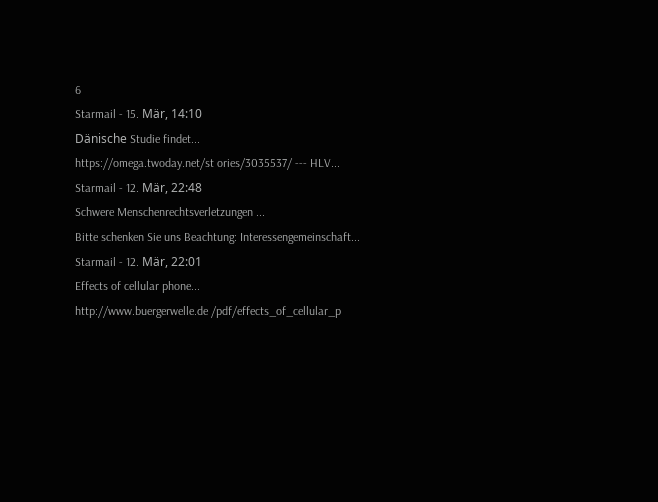6
Starmail - 15. Mär, 14:10
Dänische Studie findet...
https://omega.twoday.net/st ories/3035537/ --- HLV...
Starmail - 12. Mär, 22:48
Schwere Menschenrechtsverletzungen ...
Bitte schenken Sie uns Beachtung: Interessengemeinschaft...
Starmail - 12. Mär, 22:01
Effects of cellular phone...
http://www.buergerwelle.de /pdf/effects_of_cellular_p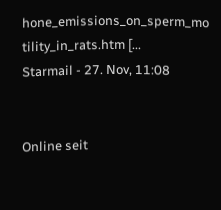hone_emissions_on_sperm_mo tility_in_rats.htm [...
Starmail - 27. Nov, 11:08


Online seit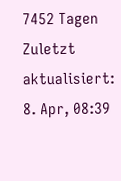7452 Tagen
Zuletzt aktualisiert: 8. Apr, 08:39